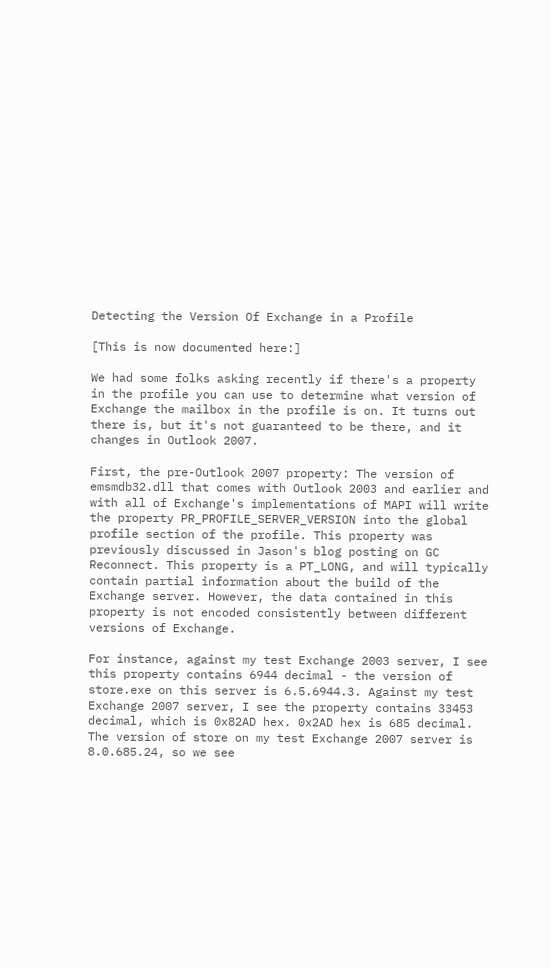Detecting the Version Of Exchange in a Profile

[This is now documented here:]

We had some folks asking recently if there's a property in the profile you can use to determine what version of Exchange the mailbox in the profile is on. It turns out there is, but it's not guaranteed to be there, and it changes in Outlook 2007.

First, the pre-Outlook 2007 property: The version of emsmdb32.dll that comes with Outlook 2003 and earlier and with all of Exchange's implementations of MAPI will write the property PR_PROFILE_SERVER_VERSION into the global profile section of the profile. This property was previously discussed in Jason's blog posting on GC Reconnect. This property is a PT_LONG, and will typically contain partial information about the build of the Exchange server. However, the data contained in this property is not encoded consistently between different versions of Exchange.

For instance, against my test Exchange 2003 server, I see this property contains 6944 decimal - the version of store.exe on this server is 6.5.6944.3. Against my test Exchange 2007 server, I see the property contains 33453 decimal, which is 0x82AD hex. 0x2AD hex is 685 decimal. The version of store on my test Exchange 2007 server is 8.0.685.24, so we see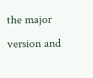the major version and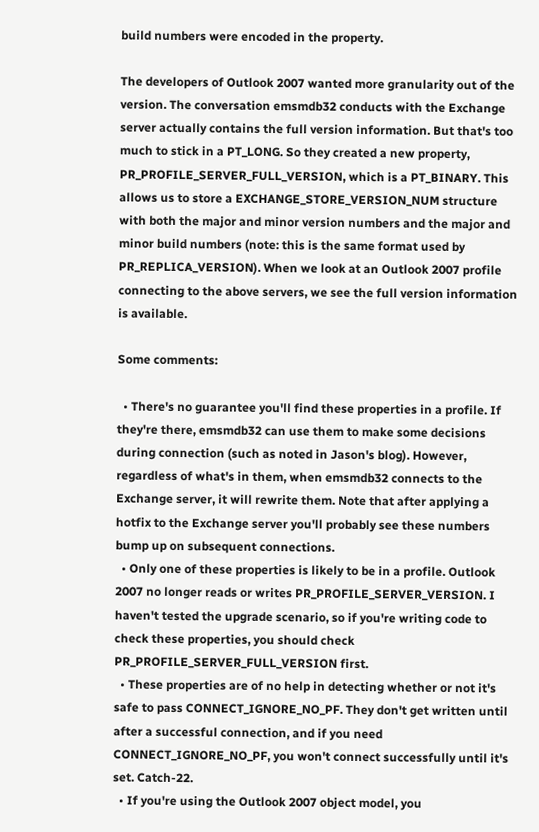build numbers were encoded in the property.

The developers of Outlook 2007 wanted more granularity out of the version. The conversation emsmdb32 conducts with the Exchange server actually contains the full version information. But that's too much to stick in a PT_LONG. So they created a new property, PR_PROFILE_SERVER_FULL_VERSION, which is a PT_BINARY. This allows us to store a EXCHANGE_STORE_VERSION_NUM structure with both the major and minor version numbers and the major and minor build numbers (note: this is the same format used by PR_REPLICA_VERSION). When we look at an Outlook 2007 profile connecting to the above servers, we see the full version information is available.

Some comments:

  • There's no guarantee you'll find these properties in a profile. If they're there, emsmdb32 can use them to make some decisions during connection (such as noted in Jason's blog). However, regardless of what's in them, when emsmdb32 connects to the Exchange server, it will rewrite them. Note that after applying a hotfix to the Exchange server you'll probably see these numbers bump up on subsequent connections.
  • Only one of these properties is likely to be in a profile. Outlook 2007 no longer reads or writes PR_PROFILE_SERVER_VERSION. I haven't tested the upgrade scenario, so if you're writing code to check these properties, you should check PR_PROFILE_SERVER_FULL_VERSION first.
  • These properties are of no help in detecting whether or not it's safe to pass CONNECT_IGNORE_NO_PF. They don't get written until after a successful connection, and if you need CONNECT_IGNORE_NO_PF, you won't connect successfully until it's set. Catch-22.
  • If you're using the Outlook 2007 object model, you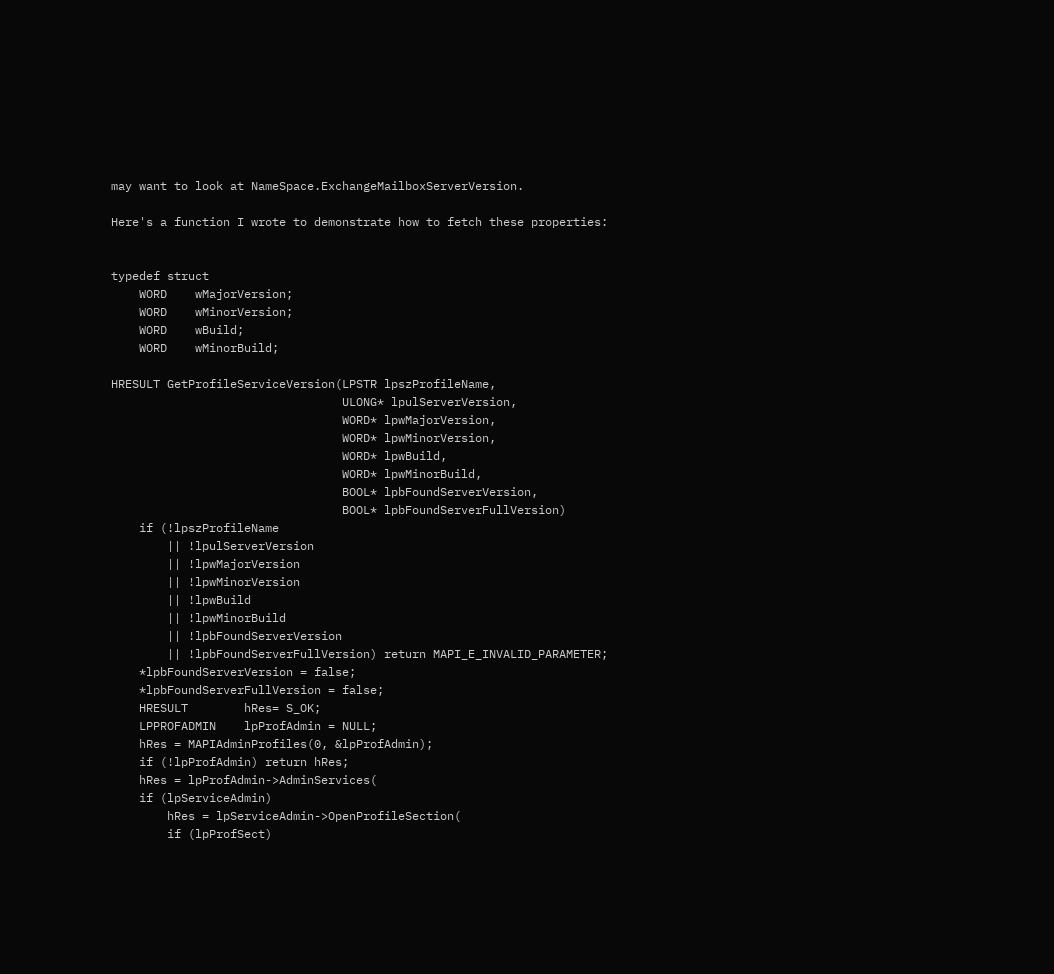may want to look at NameSpace.ExchangeMailboxServerVersion.

Here's a function I wrote to demonstrate how to fetch these properties:


typedef struct
    WORD    wMajorVersion;
    WORD    wMinorVersion;
    WORD    wBuild;
    WORD    wMinorBuild;

HRESULT GetProfileServiceVersion(LPSTR lpszProfileName,
                                 ULONG* lpulServerVersion,
                                 WORD* lpwMajorVersion,
                                 WORD* lpwMinorVersion,
                                 WORD* lpwBuild,
                                 WORD* lpwMinorBuild,
                                 BOOL* lpbFoundServerVersion,
                                 BOOL* lpbFoundServerFullVersion)
    if (!lpszProfileName
        || !lpulServerVersion
        || !lpwMajorVersion
        || !lpwMinorVersion
        || !lpwBuild
        || !lpwMinorBuild
        || !lpbFoundServerVersion
        || !lpbFoundServerFullVersion) return MAPI_E_INVALID_PARAMETER;
    *lpbFoundServerVersion = false;
    *lpbFoundServerFullVersion = false;
    HRESULT        hRes= S_OK;
    LPPROFADMIN    lpProfAdmin = NULL;
    hRes = MAPIAdminProfiles(0, &lpProfAdmin);
    if (!lpProfAdmin) return hRes;
    hRes = lpProfAdmin->AdminServices(
    if (lpServiceAdmin)
        hRes = lpServiceAdmin->OpenProfileSection(
        if (lpProfSect)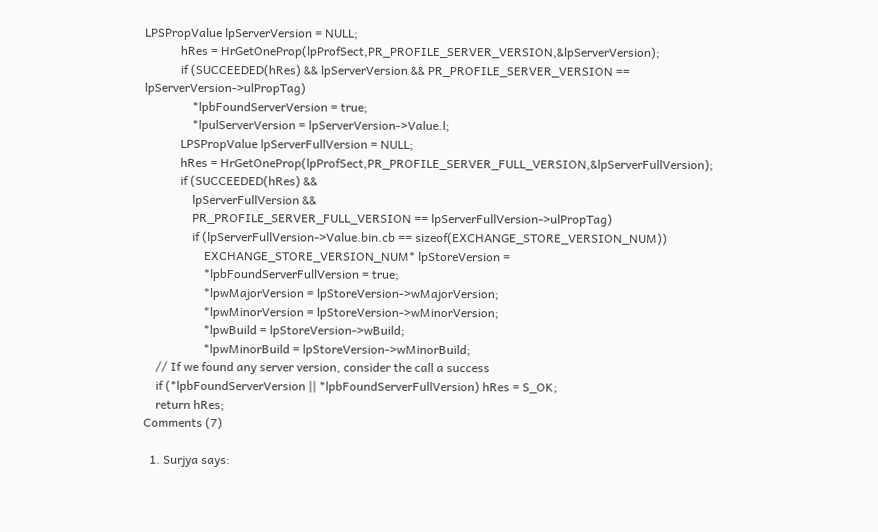LPSPropValue lpServerVersion = NULL;
            hRes = HrGetOneProp(lpProfSect,PR_PROFILE_SERVER_VERSION,&lpServerVersion);
            if (SUCCEEDED(hRes) && lpServerVersion && PR_PROFILE_SERVER_VERSION == lpServerVersion->ulPropTag)
                *lpbFoundServerVersion = true;
                *lpulServerVersion = lpServerVersion->Value.l;
            LPSPropValue lpServerFullVersion = NULL;
            hRes = HrGetOneProp(lpProfSect,PR_PROFILE_SERVER_FULL_VERSION,&lpServerFullVersion);
            if (SUCCEEDED(hRes) &&
                lpServerFullVersion &&
                PR_PROFILE_SERVER_FULL_VERSION == lpServerFullVersion->ulPropTag)
                if (lpServerFullVersion->Value.bin.cb == sizeof(EXCHANGE_STORE_VERSION_NUM))
                    EXCHANGE_STORE_VERSION_NUM* lpStoreVersion =
                    *lpbFoundServerFullVersion = true;
                    *lpwMajorVersion = lpStoreVersion->wMajorVersion;
                    *lpwMinorVersion = lpStoreVersion->wMinorVersion;
                    *lpwBuild = lpStoreVersion->wBuild;
                    *lpwMinorBuild = lpStoreVersion->wMinorBuild;
    // If we found any server version, consider the call a success
    if (*lpbFoundServerVersion || *lpbFoundServerFullVersion) hRes = S_OK;
    return hRes;
Comments (7)

  1. Surjya says: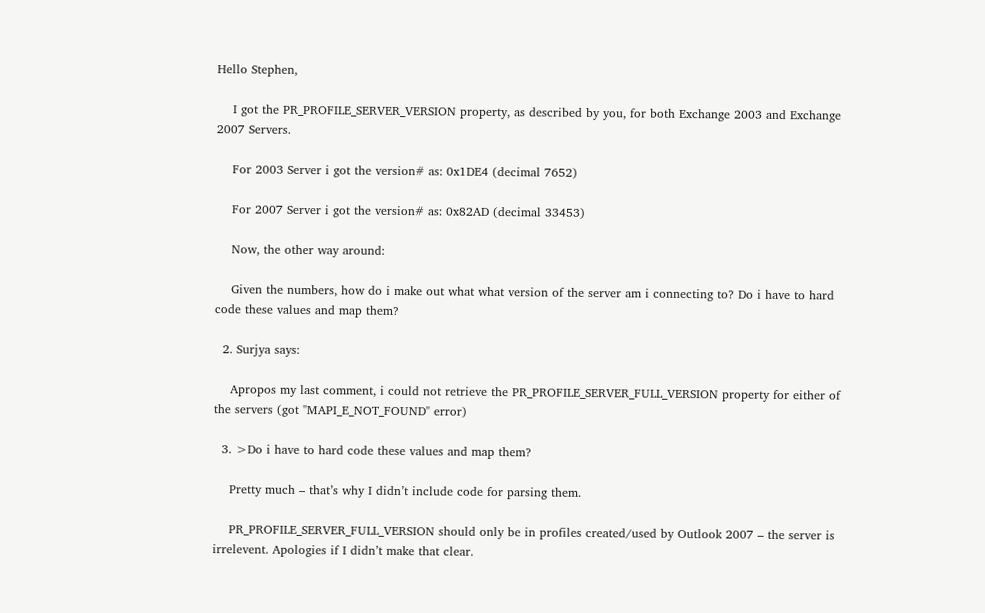Hello Stephen,

    I got the PR_PROFILE_SERVER_VERSION property, as described by you, for both Exchange 2003 and Exchange 2007 Servers.

    For 2003 Server i got the version# as: 0x1DE4 (decimal 7652)

    For 2007 Server i got the version# as: 0x82AD (decimal 33453)

    Now, the other way around:

    Given the numbers, how do i make out what what version of the server am i connecting to? Do i have to hard code these values and map them?

  2. Surjya says:

    Apropos my last comment, i could not retrieve the PR_PROFILE_SERVER_FULL_VERSION property for either of the servers (got "MAPI_E_NOT_FOUND" error)

  3. >Do i have to hard code these values and map them?

    Pretty much – that’s why I didn’t include code for parsing them.

    PR_PROFILE_SERVER_FULL_VERSION should only be in profiles created/used by Outlook 2007 – the server is irrelevent. Apologies if I didn’t make that clear.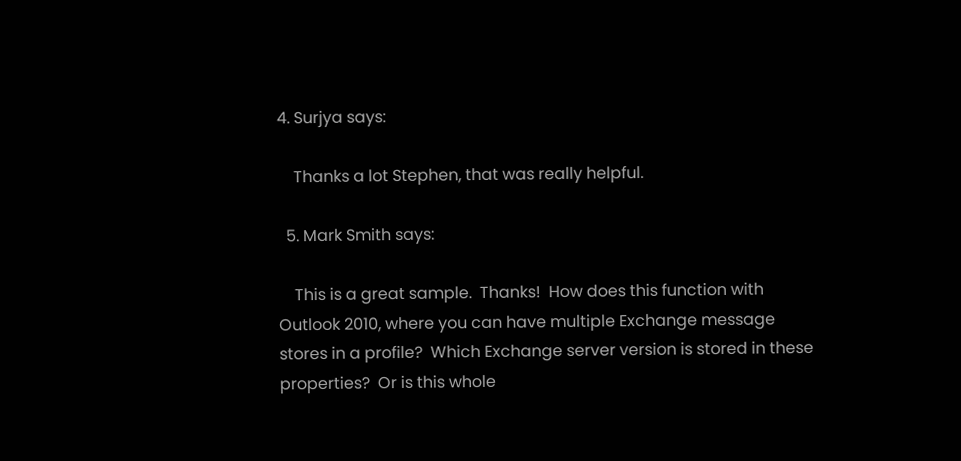4. Surjya says:

    Thanks a lot Stephen, that was really helpful.

  5. Mark Smith says:

    This is a great sample.  Thanks!  How does this function with Outlook 2010, where you can have multiple Exchange message stores in a profile?  Which Exchange server version is stored in these properties?  Or is this whole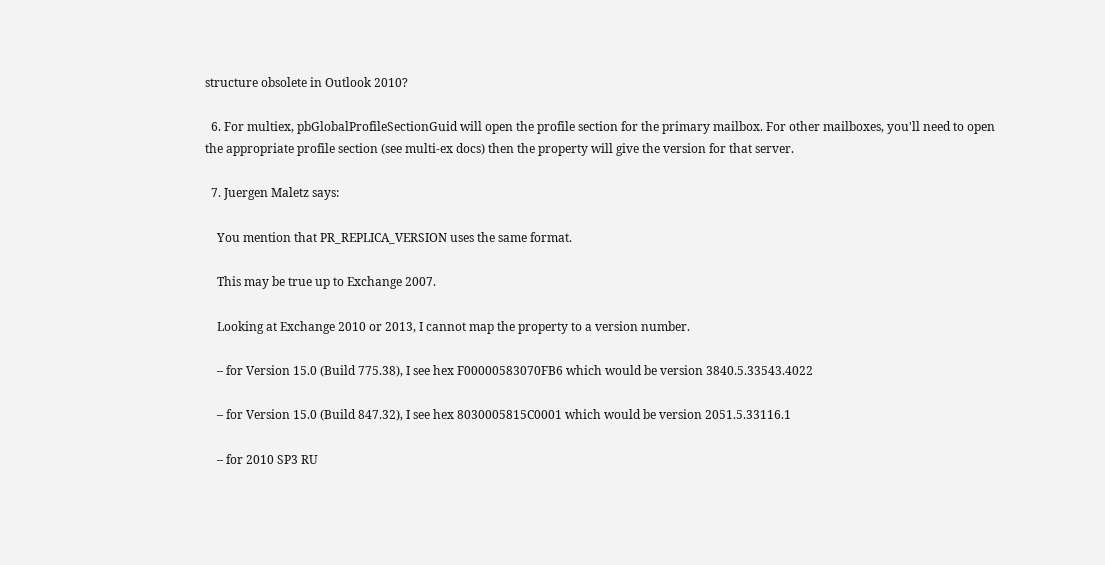structure obsolete in Outlook 2010?

  6. For multiex, pbGlobalProfileSectionGuid will open the profile section for the primary mailbox. For other mailboxes, you'll need to open the appropriate profile section (see multi-ex docs) then the property will give the version for that server.

  7. Juergen Maletz says:

    You mention that PR_REPLICA_VERSION uses the same format.

    This may be true up to Exchange 2007.

    Looking at Exchange 2010 or 2013, I cannot map the property to a version number.

    – for Version 15.0 (Build 775.38), I see hex F00000583070FB6 which would be version 3840.5.33543.4022

    – for Version 15.0 (Build 847.32), I see hex 8030005815C0001 which would be version 2051.5.33116.1

    – for 2010 SP3 RU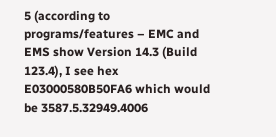5 (according to programs/features – EMC and EMS show Version 14.3 (Build 123.4), I see hex E03000580B50FA6 which would be 3587.5.32949.4006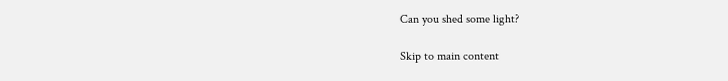Can you shed some light?

Skip to main content